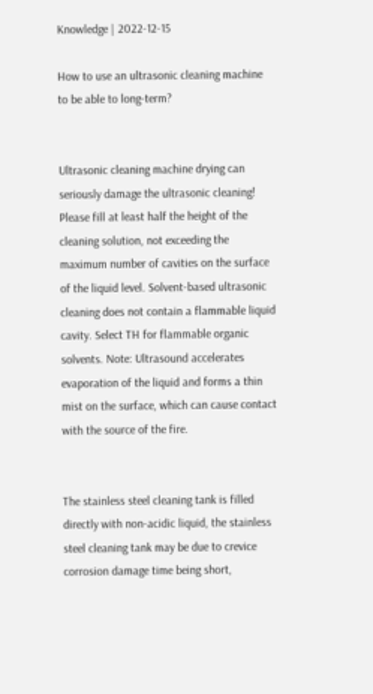Knowledge | 2022-12-15

How to use an ultrasonic cleaning machine to be able to long-term?


Ultrasonic cleaning machine drying can seriously damage the ultrasonic cleaning! Please fill at least half the height of the cleaning solution, not exceeding the maximum number of cavities on the surface of the liquid level. Solvent-based ultrasonic cleaning does not contain a flammable liquid cavity. Select TH for flammable organic solvents. Note: Ultrasound accelerates evaporation of the liquid and forms a thin mist on the surface, which can cause contact with the source of the fire.


The stainless steel cleaning tank is filled directly with non-acidic liquid, the stainless steel cleaning tank may be due to crevice corrosion damage time being short,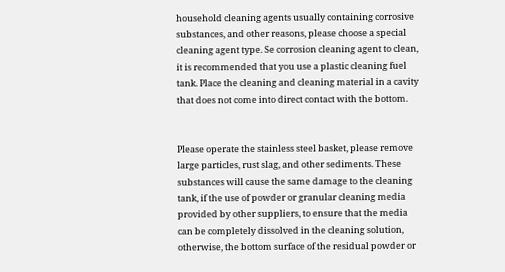household cleaning agents usually containing corrosive substances, and other reasons, please choose a special cleaning agent type. Se corrosion cleaning agent to clean, it is recommended that you use a plastic cleaning fuel tank. Place the cleaning and cleaning material in a cavity that does not come into direct contact with the bottom.


Please operate the stainless steel basket, please remove large particles, rust slag, and other sediments. These substances will cause the same damage to the cleaning tank, if the use of powder or granular cleaning media provided by other suppliers, to ensure that the media can be completely dissolved in the cleaning solution, otherwise, the bottom surface of the residual powder or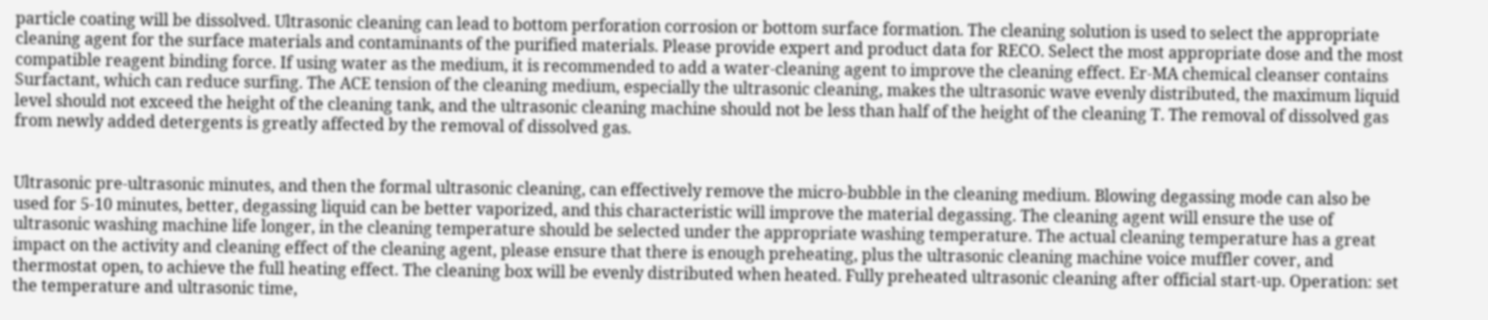particle coating will be dissolved. Ultrasonic cleaning can lead to bottom perforation corrosion or bottom surface formation. The cleaning solution is used to select the appropriate cleaning agent for the surface materials and contaminants of the purified materials. Please provide expert and product data for RECO. Select the most appropriate dose and the most compatible reagent binding force. If using water as the medium, it is recommended to add a water-cleaning agent to improve the cleaning effect. Er-MA chemical cleanser contains Surfactant, which can reduce surfing. The ACE tension of the cleaning medium, especially the ultrasonic cleaning, makes the ultrasonic wave evenly distributed, the maximum liquid level should not exceed the height of the cleaning tank, and the ultrasonic cleaning machine should not be less than half of the height of the cleaning T. The removal of dissolved gas from newly added detergents is greatly affected by the removal of dissolved gas.


Ultrasonic pre-ultrasonic minutes, and then the formal ultrasonic cleaning, can effectively remove the micro-bubble in the cleaning medium. Blowing degassing mode can also be used for 5-10 minutes, better, degassing liquid can be better vaporized, and this characteristic will improve the material degassing. The cleaning agent will ensure the use of ultrasonic washing machine life longer, in the cleaning temperature should be selected under the appropriate washing temperature. The actual cleaning temperature has a great impact on the activity and cleaning effect of the cleaning agent, please ensure that there is enough preheating, plus the ultrasonic cleaning machine voice muffler cover, and thermostat open, to achieve the full heating effect. The cleaning box will be evenly distributed when heated. Fully preheated ultrasonic cleaning after official start-up. Operation: set the temperature and ultrasonic time,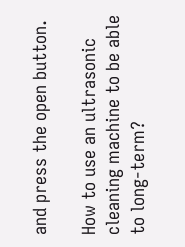and press the open button.

How to use an ultrasonic cleaning machine to be able to long-term?